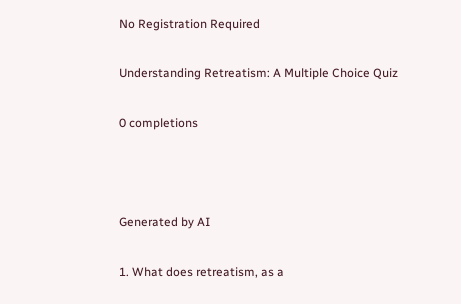No Registration Required

Understanding Retreatism: A Multiple Choice Quiz

0 completions



Generated by AI

1. What does retreatism, as a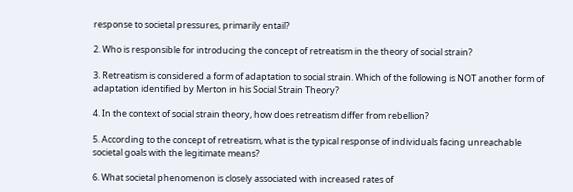response to societal pressures, primarily entail?

2. Who is responsible for introducing the concept of retreatism in the theory of social strain?

3. Retreatism is considered a form of adaptation to social strain. Which of the following is NOT another form of adaptation identified by Merton in his Social Strain Theory?

4. In the context of social strain theory, how does retreatism differ from rebellion?

5. According to the concept of retreatism, what is the typical response of individuals facing unreachable societal goals with the legitimate means?

6. What societal phenomenon is closely associated with increased rates of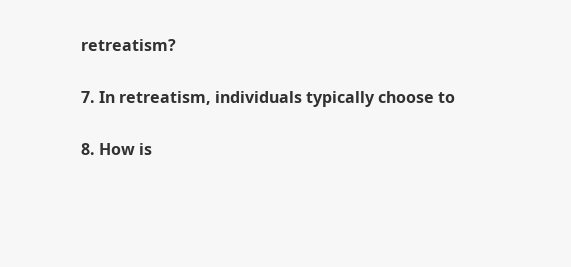retreatism?

7. In retreatism, individuals typically choose to

8. How is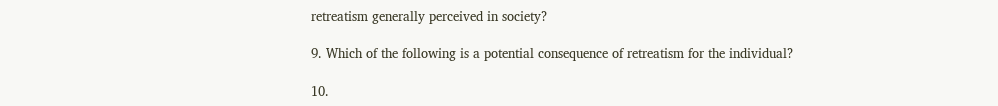retreatism generally perceived in society?

9. Which of the following is a potential consequence of retreatism for the individual?

10.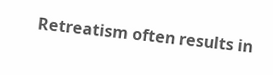Retreatism often results in